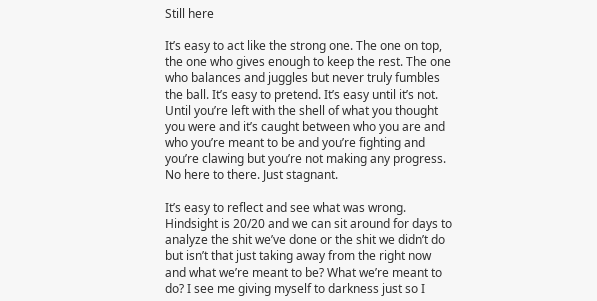Still here

It’s easy to act like the strong one. The one on top, the one who gives enough to keep the rest. The one who balances and juggles but never truly fumbles the ball. It’s easy to pretend. It’s easy until it’s not. Until you’re left with the shell of what you thought you were and it’s caught between who you are and who you’re meant to be and you’re fighting and you’re clawing but you’re not making any progress. No here to there. Just stagnant.

It’s easy to reflect and see what was wrong. Hindsight is 20/20 and we can sit around for days to analyze the shit we’ve done or the shit we didn’t do but isn’t that just taking away from the right now and what we’re meant to be? What we’re meant to do? I see me giving myself to darkness just so I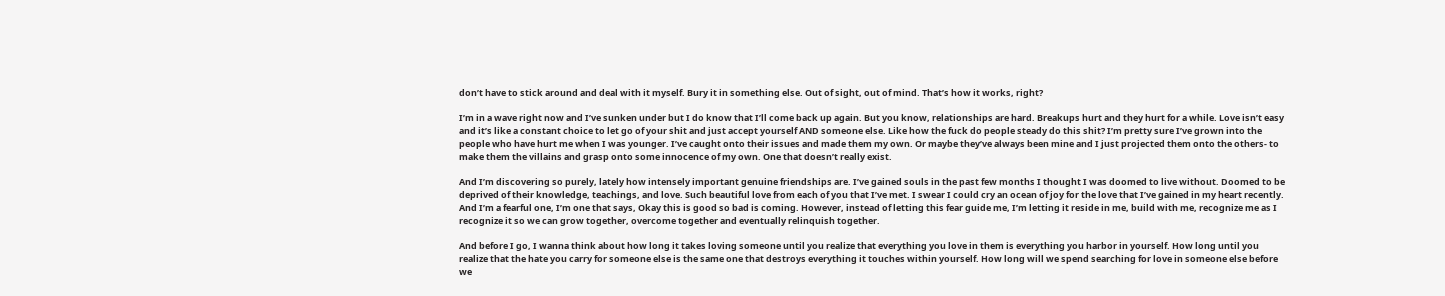don’t have to stick around and deal with it myself. Bury it in something else. Out of sight, out of mind. That’s how it works, right?

I’m in a wave right now and I’ve sunken under but I do know that I’ll come back up again. But you know, relationships are hard. Breakups hurt and they hurt for a while. Love isn’t easy and it’s like a constant choice to let go of your shit and just accept yourself AND someone else. Like how the fuck do people steady do this shit? I’m pretty sure I’ve grown into the people who have hurt me when I was younger. I’ve caught onto their issues and made them my own. Or maybe they’ve always been mine and I just projected them onto the others- to make them the villains and grasp onto some innocence of my own. One that doesn’t really exist.

And I’m discovering so purely, lately how intensely important genuine friendships are. I’ve gained souls in the past few months I thought I was doomed to live without. Doomed to be deprived of their knowledge, teachings, and love. Such beautiful love from each of you that I’ve met. I swear I could cry an ocean of joy for the love that I’ve gained in my heart recently. And I’m a fearful one, I’m one that says, Okay this is good so bad is coming. However, instead of letting this fear guide me, I’m letting it reside in me, build with me, recognize me as I recognize it so we can grow together, overcome together and eventually relinquish together.

And before I go, I wanna think about how long it takes loving someone until you realize that everything you love in them is everything you harbor in yourself. How long until you realize that the hate you carry for someone else is the same one that destroys everything it touches within yourself. How long will we spend searching for love in someone else before we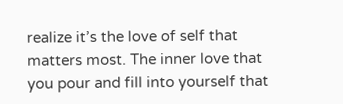realize it’s the love of self that matters most. The inner love that you pour and fill into yourself that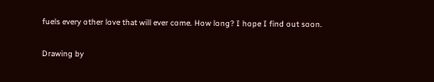fuels every other love that will ever come. How long? I hope I find out soon.

Drawing by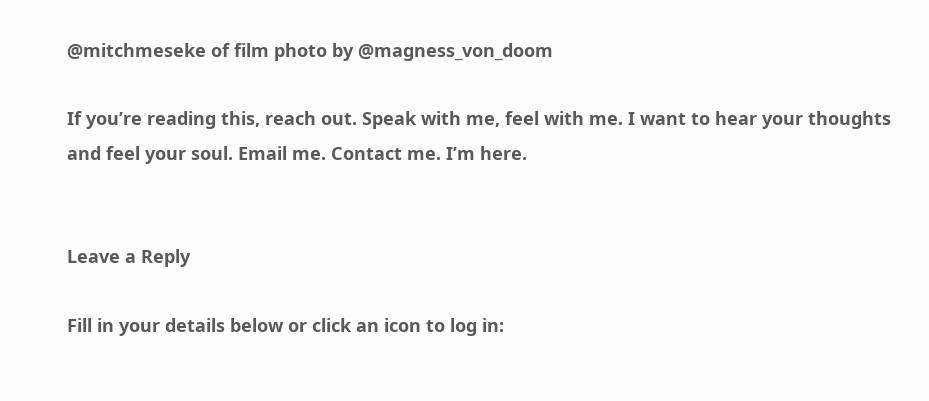@mitchmeseke of film photo by @magness_von_doom

If you’re reading this, reach out. Speak with me, feel with me. I want to hear your thoughts and feel your soul. Email me. Contact me. I’m here.


Leave a Reply

Fill in your details below or click an icon to log in: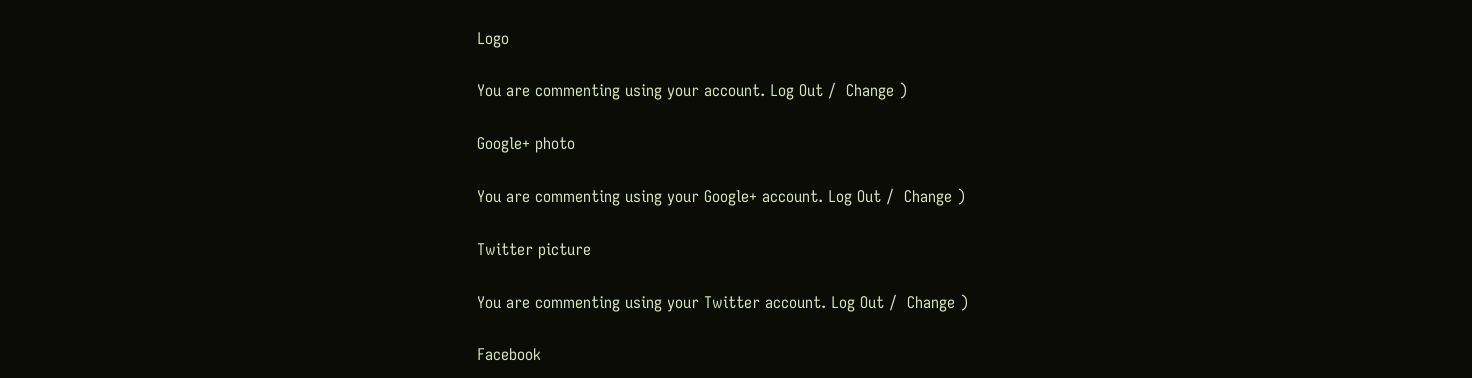Logo

You are commenting using your account. Log Out /  Change )

Google+ photo

You are commenting using your Google+ account. Log Out /  Change )

Twitter picture

You are commenting using your Twitter account. Log Out /  Change )

Facebook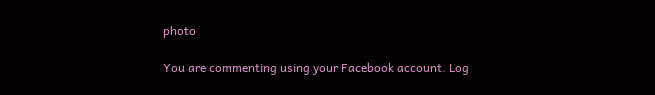photo

You are commenting using your Facebook account. Log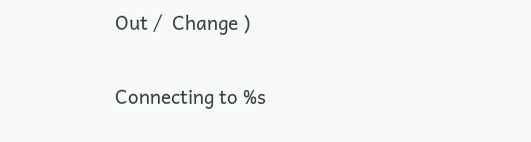Out /  Change )


Connecting to %s